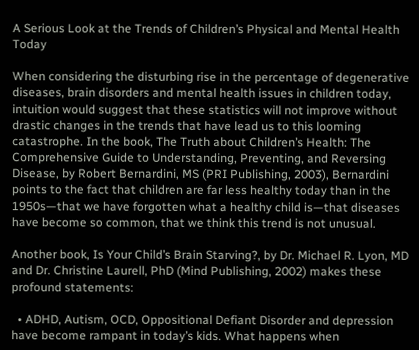A Serious Look at the Trends of Children’s Physical and Mental Health Today

When considering the disturbing rise in the percentage of degenerative diseases, brain disorders and mental health issues in children today, intuition would suggest that these statistics will not improve without drastic changes in the trends that have lead us to this looming catastrophe. In the book, The Truth about Children’s Health: The Comprehensive Guide to Understanding, Preventing, and Reversing Disease, by Robert Bernardini, MS (PRI Publishing, 2003), Bernardini points to the fact that children are far less healthy today than in the 1950s—that we have forgotten what a healthy child is—that diseases have become so common, that we think this trend is not unusual.

Another book, Is Your Child’s Brain Starving?, by Dr. Michael R. Lyon, MD and Dr. Christine Laurell, PhD (Mind Publishing, 2002) makes these profound statements:

  • ADHD, Autism, OCD, Oppositional Defiant Disorder and depression have become rampant in today’s kids. What happens when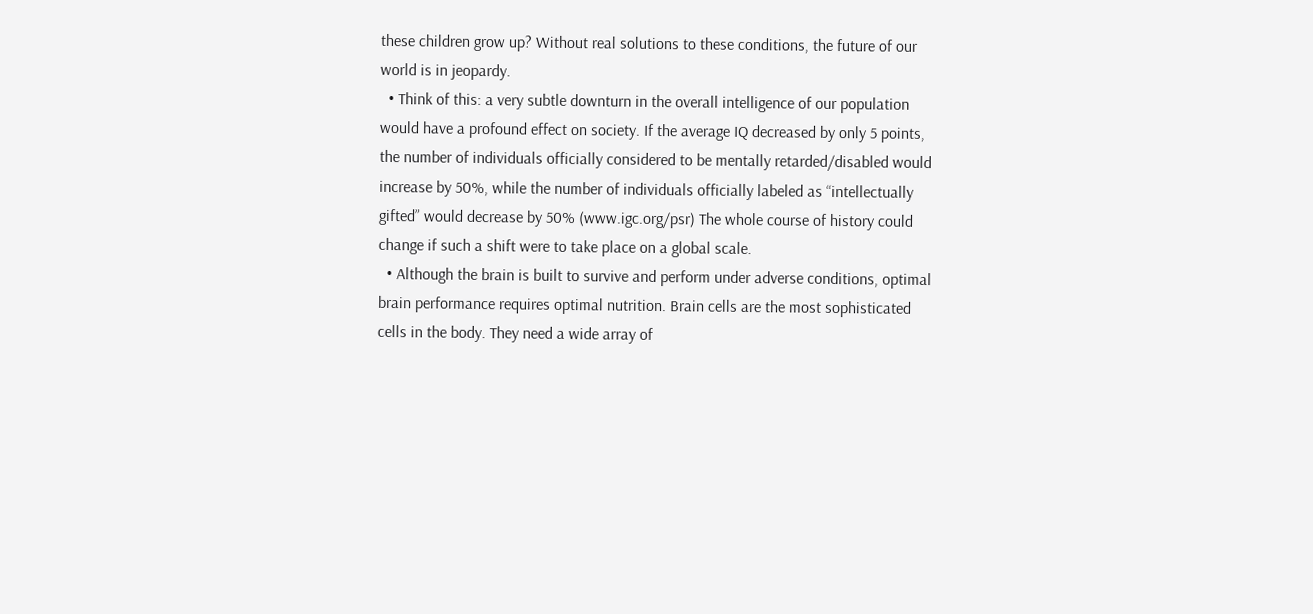these children grow up? Without real solutions to these conditions, the future of our world is in jeopardy.
  • Think of this: a very subtle downturn in the overall intelligence of our population would have a profound effect on society. If the average IQ decreased by only 5 points, the number of individuals officially considered to be mentally retarded/disabled would increase by 50%, while the number of individuals officially labeled as “intellectually gifted” would decrease by 50% (www.igc.org/psr) The whole course of history could change if such a shift were to take place on a global scale.
  • Although the brain is built to survive and perform under adverse conditions, optimal brain performance requires optimal nutrition. Brain cells are the most sophisticated cells in the body. They need a wide array of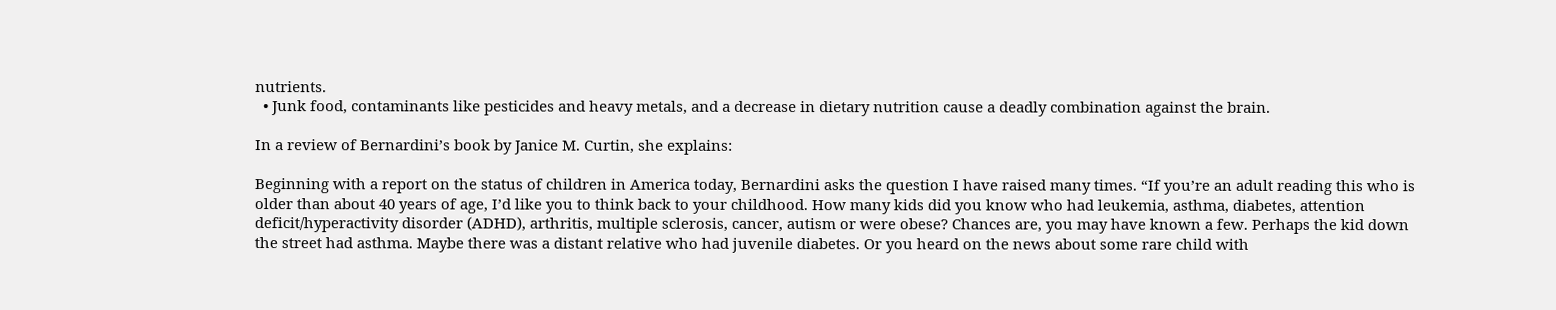nutrients.
  • Junk food, contaminants like pesticides and heavy metals, and a decrease in dietary nutrition cause a deadly combination against the brain.

In a review of Bernardini’s book by Janice M. Curtin, she explains:

Beginning with a report on the status of children in America today, Bernardini asks the question I have raised many times. “If you’re an adult reading this who is older than about 40 years of age, I’d like you to think back to your childhood. How many kids did you know who had leukemia, asthma, diabetes, attention deficit/hyperactivity disorder (ADHD), arthritis, multiple sclerosis, cancer, autism or were obese? Chances are, you may have known a few. Perhaps the kid down the street had asthma. Maybe there was a distant relative who had juvenile diabetes. Or you heard on the news about some rare child with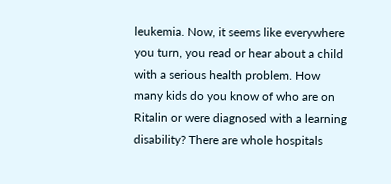leukemia. Now, it seems like everywhere you turn, you read or hear about a child with a serious health problem. How many kids do you know of who are on Ritalin or were diagnosed with a learning disability? There are whole hospitals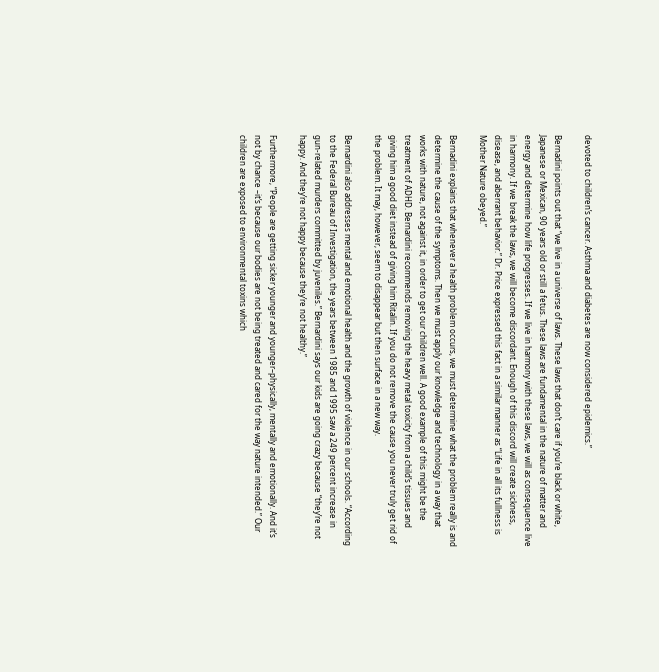devoted to children’s cancer. Asthma and diabetes are now considered epidemics.”

Bernadini points out that “we live in a universe of laws. These laws that don’t care if you’re black or white, Japanese or Mexican, 90 years old or still a fetus. These laws are fundamental in the nature of matter and energy and determine how life progresses. If we live in harmony with these laws, we will as consequence live in harmony. If we break the laws, we will become discordant. Enough of this discord will create sickness, disease, and aberrant behavior.” Dr. Price expressed this fact in a similar manner as “Life in all its fullness is Mother Nature obeyed.”

Bernadini explains that whenever a health problem occurs, we must determine what the problem really is and determine the cause of the symptoms. Then we must apply our knowledge and technology in a way that works with nature, not against it, in order to get our children well. A good example of this might be the treatment of ADHD. Bernardini recommends removing the heavy metal toxicity from a child’s tissues and giving him a good diet instead of giving him Ritalin. If you do not remove the cause you never truly get rid of the problem. It may, however, seem to disappear but then surface in a new way.

Bernardini also addresses mental and emotional health and the growth of violence in our schools. “According to the Federal Bureau of Investigation, the years between 1985 and 1995 saw a 249 percent increase in gun-related murders committed by juveniles.” Bernardini says our kids are going crazy because “they’re not happy. And they’re not happy because they’re not healthy.”

Furthermore, “People are getting sicker younger and younger–physically, mentally and emotionally. And it’s not by chance –it’s because our bodies are not being treated and cared for the way nature intended.” Our children are exposed to environmental toxins which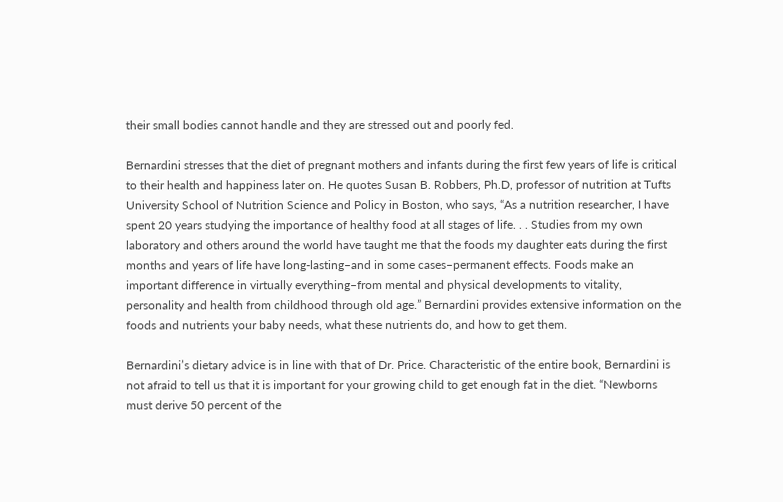their small bodies cannot handle and they are stressed out and poorly fed.

Bernardini stresses that the diet of pregnant mothers and infants during the first few years of life is critical to their health and happiness later on. He quotes Susan B. Robbers, Ph.D, professor of nutrition at Tufts University School of Nutrition Science and Policy in Boston, who says, “As a nutrition researcher, I have spent 20 years studying the importance of healthy food at all stages of life. . . Studies from my own laboratory and others around the world have taught me that the foods my daughter eats during the first months and years of life have long-lasting–and in some cases–permanent effects. Foods make an important difference in virtually everything–from mental and physical developments to vitality, personality and health from childhood through old age.” Bernardini provides extensive information on the foods and nutrients your baby needs, what these nutrients do, and how to get them.

Bernardini’s dietary advice is in line with that of Dr. Price. Characteristic of the entire book, Bernardini is not afraid to tell us that it is important for your growing child to get enough fat in the diet. “Newborns must derive 50 percent of the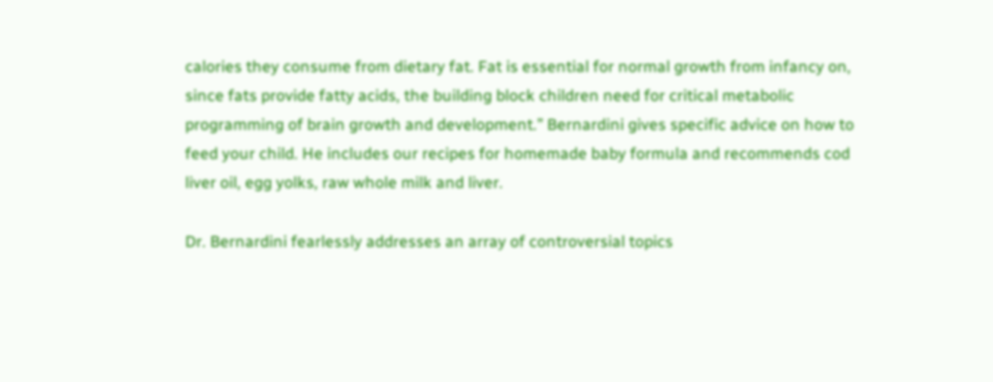calories they consume from dietary fat. Fat is essential for normal growth from infancy on, since fats provide fatty acids, the building block children need for critical metabolic programming of brain growth and development.” Bernardini gives specific advice on how to feed your child. He includes our recipes for homemade baby formula and recommends cod liver oil, egg yolks, raw whole milk and liver.

Dr. Bernardini fearlessly addresses an array of controversial topics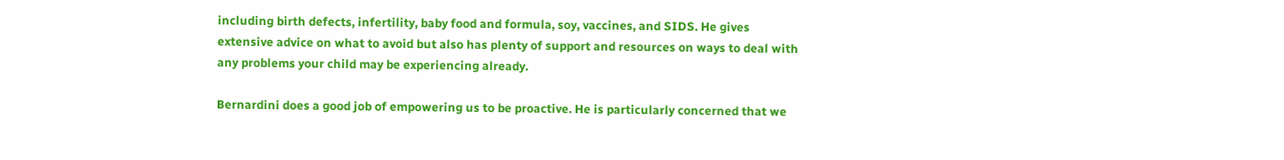including birth defects, infertility, baby food and formula, soy, vaccines, and SIDS. He gives extensive advice on what to avoid but also has plenty of support and resources on ways to deal with any problems your child may be experiencing already.

Bernardini does a good job of empowering us to be proactive. He is particularly concerned that we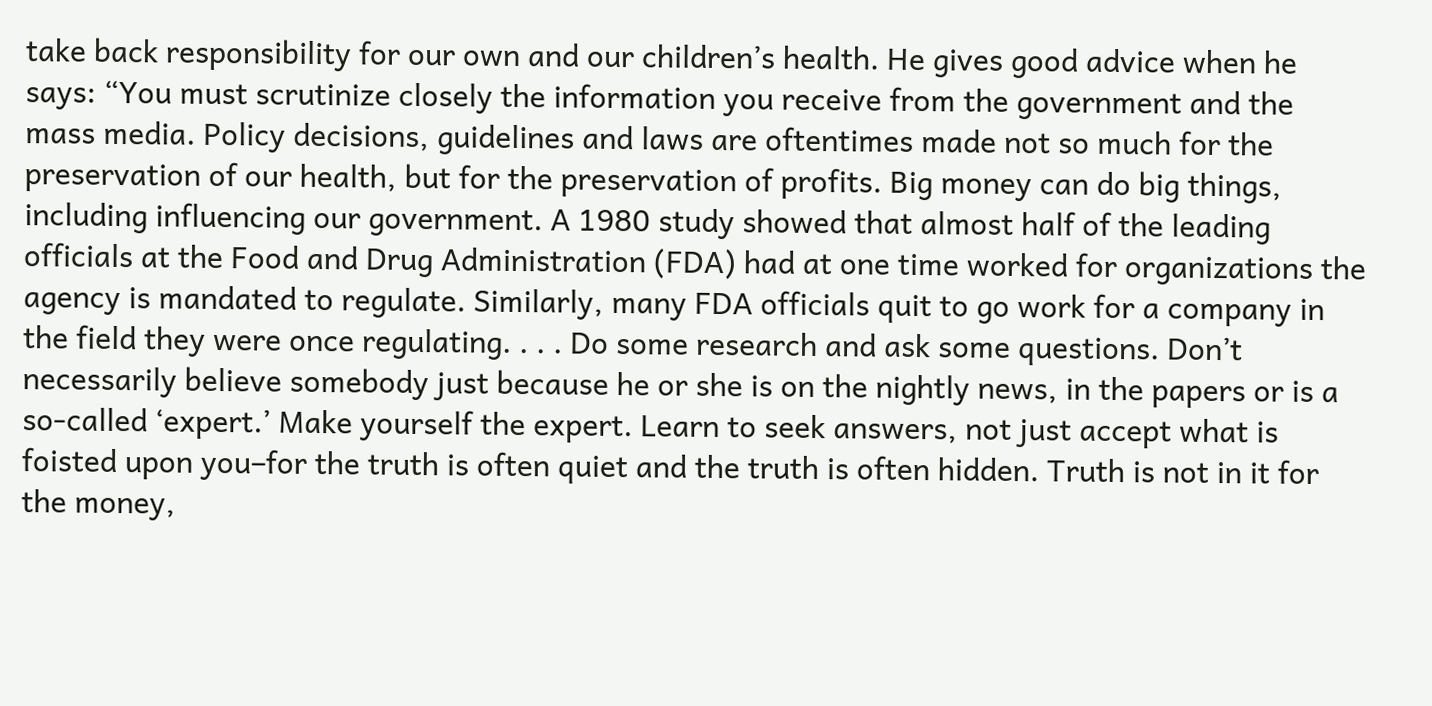take back responsibility for our own and our children’s health. He gives good advice when he says: “You must scrutinize closely the information you receive from the government and the mass media. Policy decisions, guidelines and laws are oftentimes made not so much for the preservation of our health, but for the preservation of profits. Big money can do big things, including influencing our government. A 1980 study showed that almost half of the leading officials at the Food and Drug Administration (FDA) had at one time worked for organizations the agency is mandated to regulate. Similarly, many FDA officials quit to go work for a company in the field they were once regulating. . . . Do some research and ask some questions. Don’t necessarily believe somebody just because he or she is on the nightly news, in the papers or is a so-called ‘expert.’ Make yourself the expert. Learn to seek answers, not just accept what is foisted upon you–for the truth is often quiet and the truth is often hidden. Truth is not in it for the money,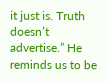it just is. Truth doesn’t advertise.” He reminds us to be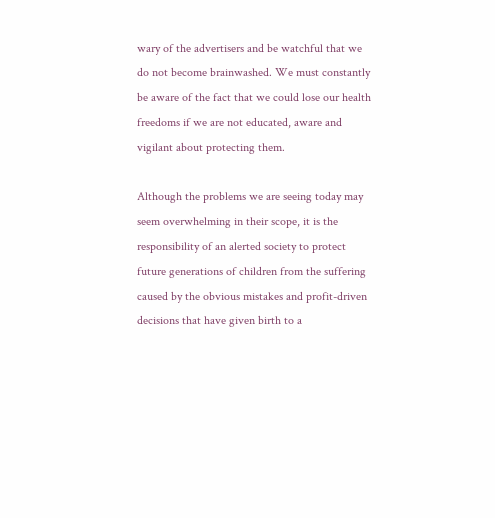wary of the advertisers and be watchful that we do not become brainwashed. We must constantly be aware of the fact that we could lose our health freedoms if we are not educated, aware and vigilant about protecting them.

Although the problems we are seeing today may seem overwhelming in their scope, it is the responsibility of an alerted society to protect future generations of children from the suffering caused by the obvious mistakes and profit-driven decisions that have given birth to a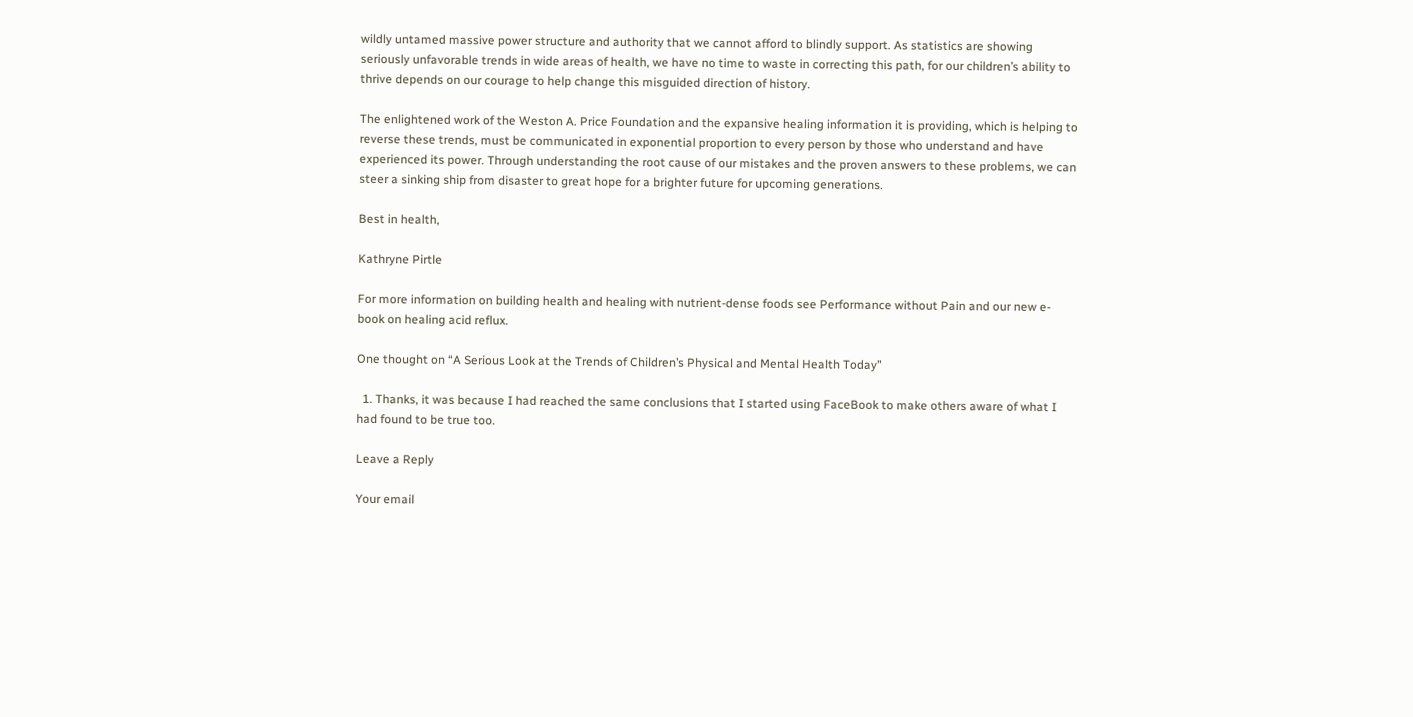wildly untamed massive power structure and authority that we cannot afford to blindly support. As statistics are showing seriously unfavorable trends in wide areas of health, we have no time to waste in correcting this path, for our children’s ability to thrive depends on our courage to help change this misguided direction of history.

The enlightened work of the Weston A. Price Foundation and the expansive healing information it is providing, which is helping to reverse these trends, must be communicated in exponential proportion to every person by those who understand and have experienced its power. Through understanding the root cause of our mistakes and the proven answers to these problems, we can steer a sinking ship from disaster to great hope for a brighter future for upcoming generations.

Best in health,

Kathryne Pirtle

For more information on building health and healing with nutrient-dense foods see Performance without Pain and our new e-book on healing acid reflux.

One thought on “A Serious Look at the Trends of Children’s Physical and Mental Health Today”

  1. Thanks, it was because I had reached the same conclusions that I started using FaceBook to make others aware of what I had found to be true too.

Leave a Reply

Your email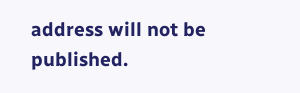address will not be published.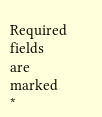Required fields are marked *